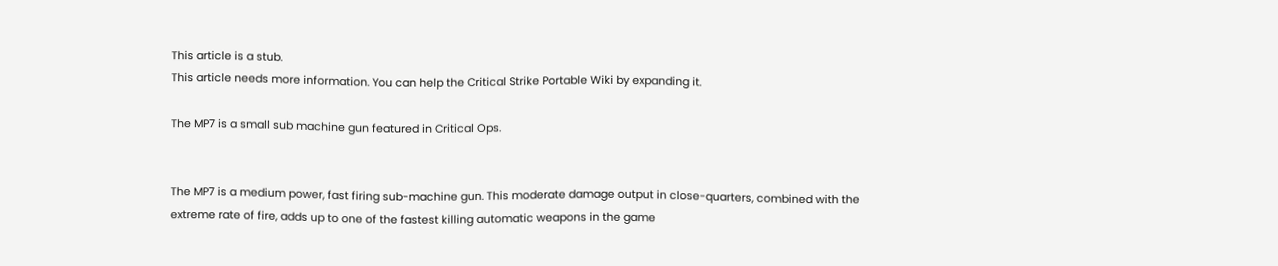This article is a stub.
This article needs more information. You can help the Critical Strike Portable Wiki by expanding it.

The MP7 is a small sub machine gun featured in Critical Ops.


The MP7 is a medium power, fast firing sub-machine gun. This moderate damage output in close-quarters, combined with the extreme rate of fire, adds up to one of the fastest killing automatic weapons in the game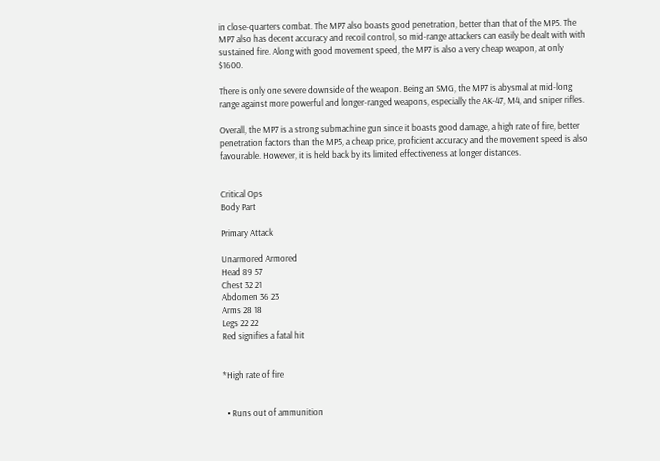in close-quarters combat. The MP7 also boasts good penetration, better than that of the MP5. The MP7 also has decent accuracy and recoil control, so mid-range attackers can easily be dealt with with sustained fire. Along with good movement speed, the MP7 is also a very cheap weapon, at only $1600.

There is only one severe downside of the weapon. Being an SMG, the MP7 is abysmal at mid-long range against more powerful and longer-ranged weapons, especially the AK-47, M4, and sniper rifles.

Overall, the MP7 is a strong submachine gun since it boasts good damage, a high rate of fire, better penetration factors than the MP5, a cheap price, proficient accuracy and the movement speed is also favourable. However, it is held back by its limited effectiveness at longer distances.


Critical Ops
Body Part

Primary Attack

Unarmored Armored
Head 89 57
Chest 32 21
Abdomen 36 23
Arms 28 18
Legs 22 22
Red signifies a fatal hit


*High rate of fire


  • Runs out of ammunition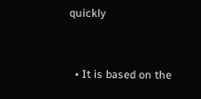quickly


  • It is based on the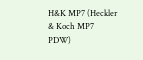H&K MP7 (Heckler & Koch MP7 PDW)